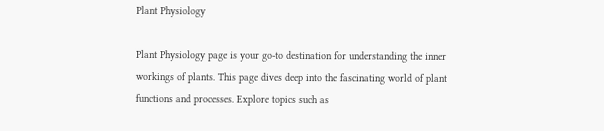Plant Physiology

Plant Physiology page is your go-to destination for understanding the inner workings of plants. This page dives deep into the fascinating world of plant functions and processes. Explore topics such as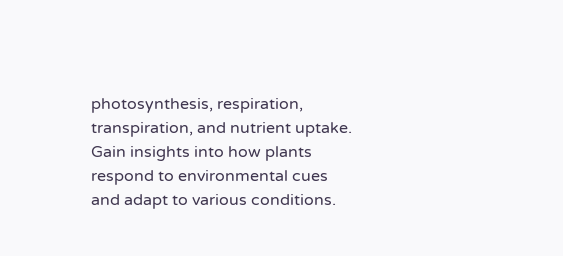photosynthesis, respiration, transpiration, and nutrient uptake. Gain insights into how plants respond to environmental cues and adapt to various conditions.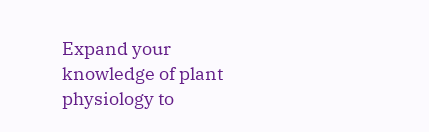Expand your knowledge of plant physiology to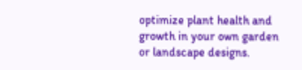optimize plant health and growth in your own garden or landscape designs.